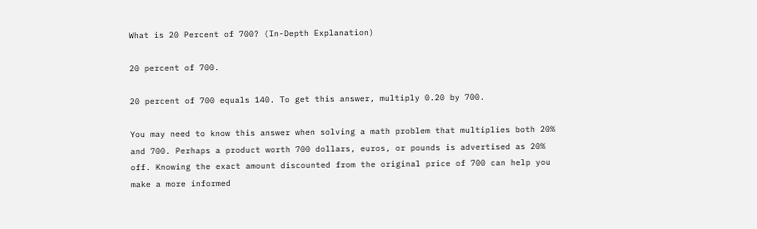What is 20 Percent of 700? (In-Depth Explanation)

20 percent of 700.

20 percent of 700 equals 140. To get this answer, multiply 0.20 by 700.

You may need to know this answer when solving a math problem that multiplies both 20% and 700. Perhaps a product worth 700 dollars, euros, or pounds is advertised as 20% off. Knowing the exact amount discounted from the original price of 700 can help you make a more informed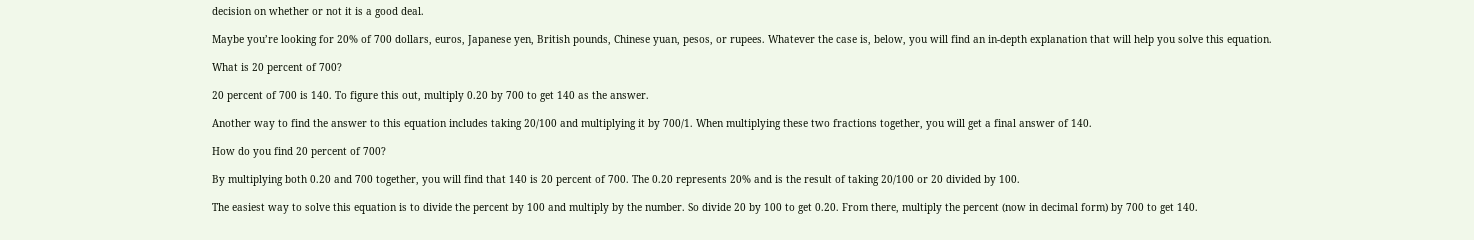decision on whether or not it is a good deal.

Maybe you’re looking for 20% of 700 dollars, euros, Japanese yen, British pounds, Chinese yuan, pesos, or rupees. Whatever the case is, below, you will find an in-depth explanation that will help you solve this equation.

What is 20 percent of 700?

20 percent of 700 is 140. To figure this out, multiply 0.20 by 700 to get 140 as the answer.

Another way to find the answer to this equation includes taking 20/100 and multiplying it by 700/1. When multiplying these two fractions together, you will get a final answer of 140.

How do you find 20 percent of 700?

By multiplying both 0.20 and 700 together, you will find that 140 is 20 percent of 700. The 0.20 represents 20% and is the result of taking 20/100 or 20 divided by 100.

The easiest way to solve this equation is to divide the percent by 100 and multiply by the number. So divide 20 by 100 to get 0.20. From there, multiply the percent (now in decimal form) by 700 to get 140.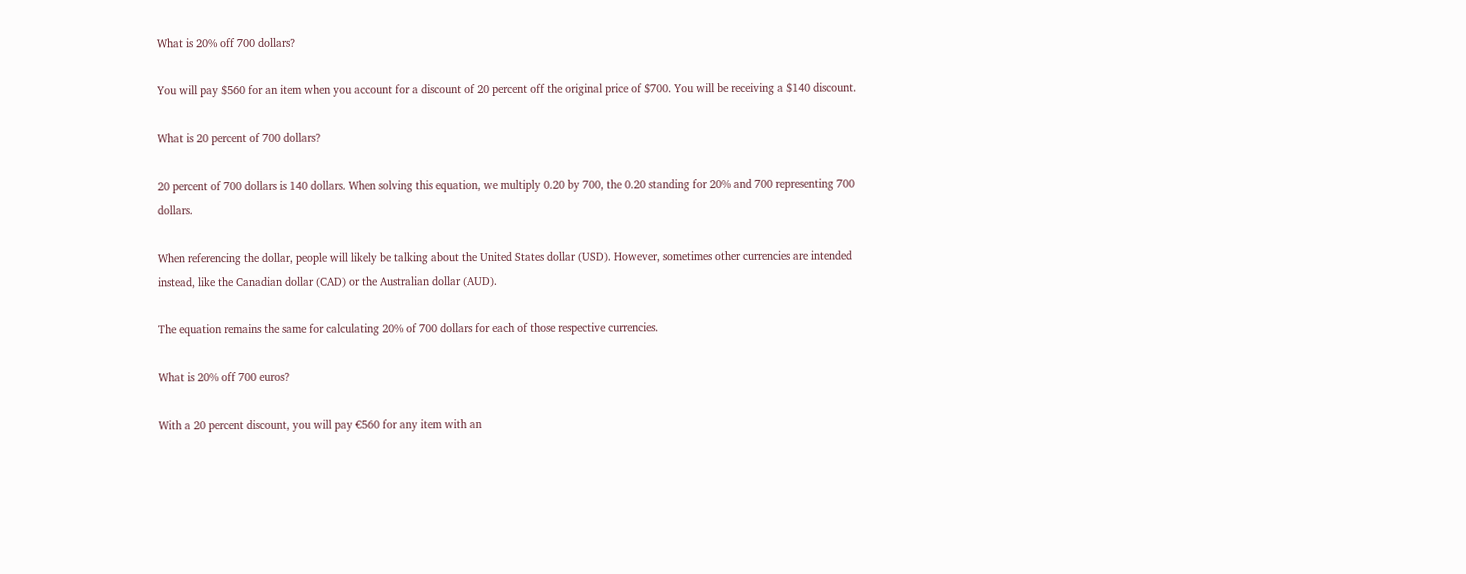What is 20% off 700 dollars?

You will pay $560 for an item when you account for a discount of 20 percent off the original price of $700. You will be receiving a $140 discount.

What is 20 percent of 700 dollars?

20 percent of 700 dollars is 140 dollars. When solving this equation, we multiply 0.20 by 700, the 0.20 standing for 20% and 700 representing 700 dollars.

When referencing the dollar, people will likely be talking about the United States dollar (USD). However, sometimes other currencies are intended instead, like the Canadian dollar (CAD) or the Australian dollar (AUD).

The equation remains the same for calculating 20% of 700 dollars for each of those respective currencies.

What is 20% off 700 euros?

With a 20 percent discount, you will pay €560 for any item with an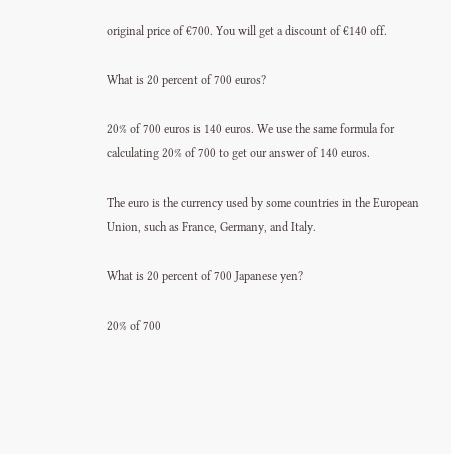original price of €700. You will get a discount of €140 off.

What is 20 percent of 700 euros?

20% of 700 euros is 140 euros. We use the same formula for calculating 20% of 700 to get our answer of 140 euros.

The euro is the currency used by some countries in the European Union, such as France, Germany, and Italy.

What is 20 percent of 700 Japanese yen?

20% of 700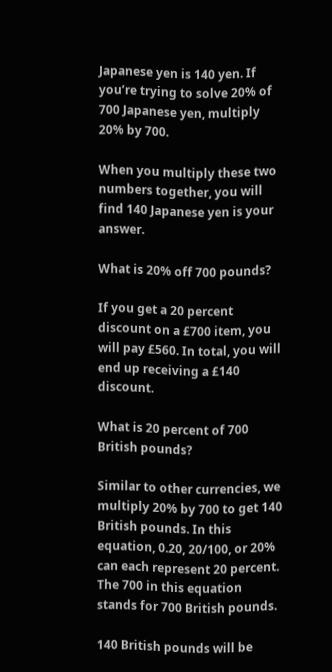Japanese yen is 140 yen. If you’re trying to solve 20% of 700 Japanese yen, multiply 20% by 700.

When you multiply these two numbers together, you will find 140 Japanese yen is your answer.

What is 20% off 700 pounds?

If you get a 20 percent discount on a £700 item, you will pay £560. In total, you will end up receiving a £140 discount.

What is 20 percent of 700 British pounds?

Similar to other currencies, we multiply 20% by 700 to get 140 British pounds. In this equation, 0.20, 20/100, or 20% can each represent 20 percent. The 700 in this equation stands for 700 British pounds.

140 British pounds will be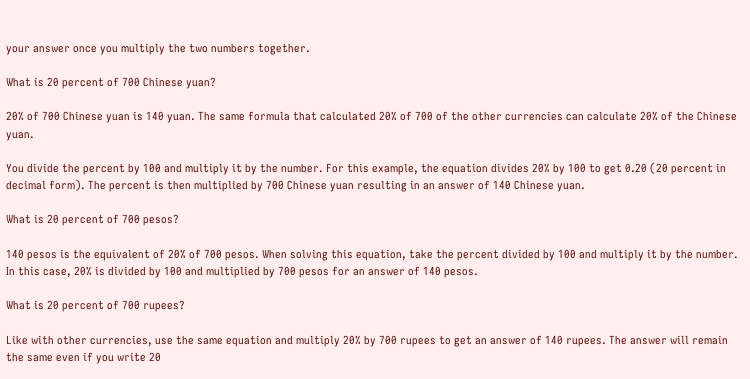your answer once you multiply the two numbers together.

What is 20 percent of 700 Chinese yuan?

20% of 700 Chinese yuan is 140 yuan. The same formula that calculated 20% of 700 of the other currencies can calculate 20% of the Chinese yuan.

You divide the percent by 100 and multiply it by the number. For this example, the equation divides 20% by 100 to get 0.20 (20 percent in decimal form). The percent is then multiplied by 700 Chinese yuan resulting in an answer of 140 Chinese yuan.

What is 20 percent of 700 pesos?

140 pesos is the equivalent of 20% of 700 pesos. When solving this equation, take the percent divided by 100 and multiply it by the number. In this case, 20% is divided by 100 and multiplied by 700 pesos for an answer of 140 pesos.

What is 20 percent of 700 rupees?

Like with other currencies, use the same equation and multiply 20% by 700 rupees to get an answer of 140 rupees. The answer will remain the same even if you write 20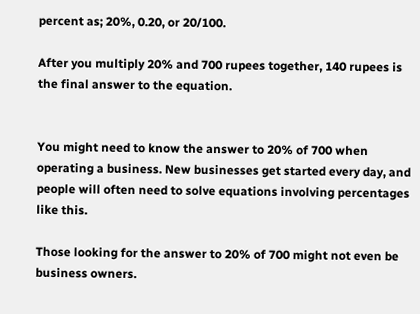percent as; 20%, 0.20, or 20/100.

After you multiply 20% and 700 rupees together, 140 rupees is the final answer to the equation.


You might need to know the answer to 20% of 700 when operating a business. New businesses get started every day, and people will often need to solve equations involving percentages like this.

Those looking for the answer to 20% of 700 might not even be business owners.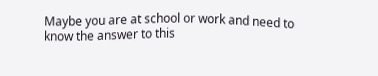Maybe you are at school or work and need to know the answer to this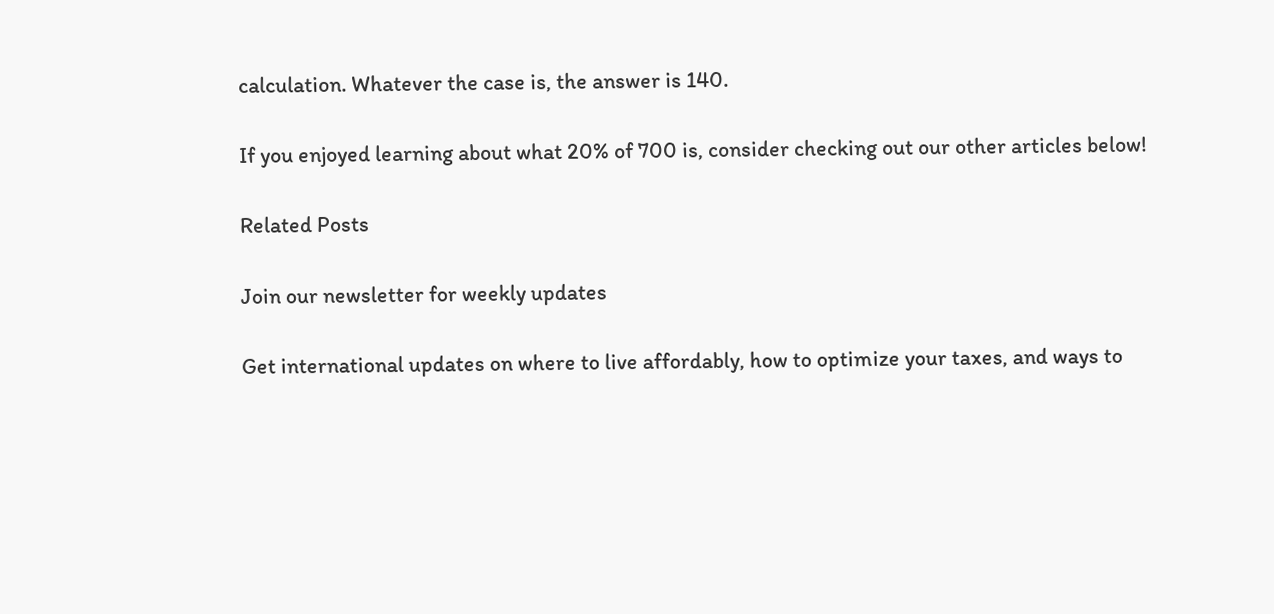calculation. Whatever the case is, the answer is 140.

If you enjoyed learning about what 20% of 700 is, consider checking out our other articles below!

Related Posts

Join our newsletter for weekly updates

Get international updates on where to live affordably, how to optimize your taxes, and ways to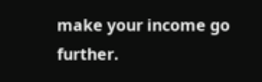make your income go further.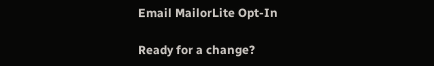Email MailorLite Opt-In

Ready for a change?